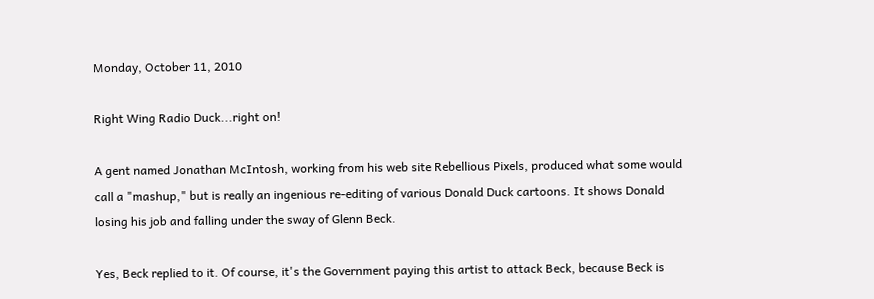Monday, October 11, 2010

Right Wing Radio Duck...right on!

A gent named Jonathan McIntosh, working from his web site Rebellious Pixels, produced what some would call a "mashup," but is really an ingenious re-editing of various Donald Duck cartoons. It shows Donald losing his job and falling under the sway of Glenn Beck.

Yes, Beck replied to it. Of course, it's the Government paying this artist to attack Beck, because Beck is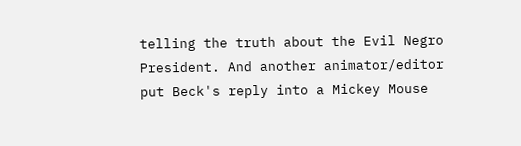telling the truth about the Evil Negro President. And another animator/editor put Beck's reply into a Mickey Mouse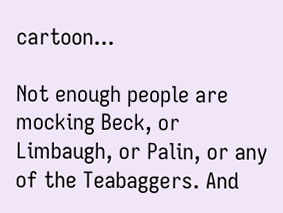cartoon...

Not enough people are mocking Beck, or Limbaugh, or Palin, or any of the Teabaggers. And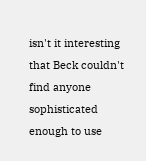isn't it interesting that Beck couldn't find anyone sophisticated enough to use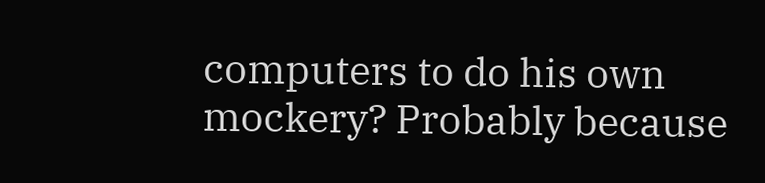computers to do his own mockery? Probably because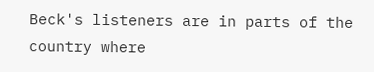Beck's listeners are in parts of the country where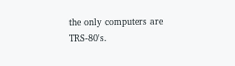the only computers are TRS-80's.